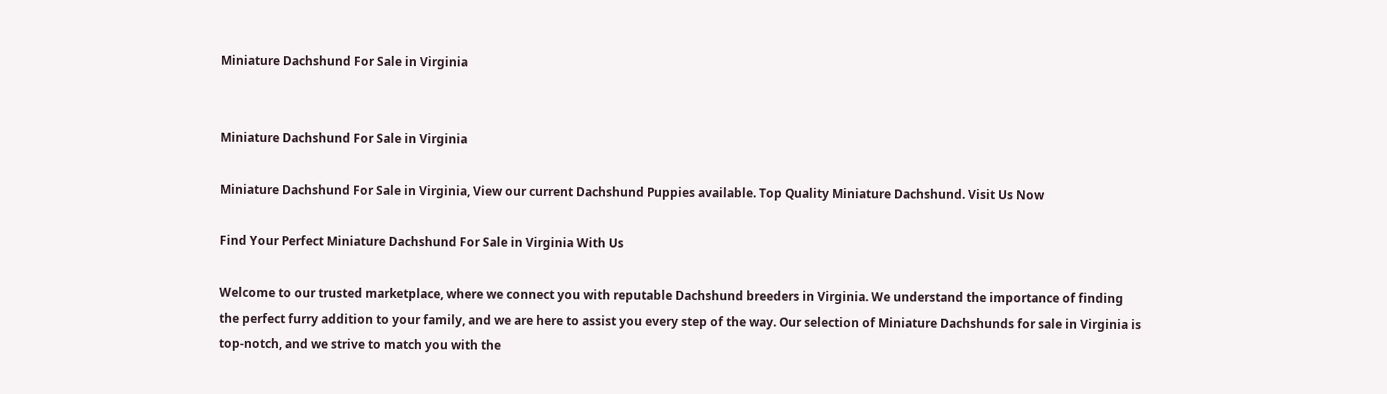Miniature Dachshund For Sale in Virginia


Miniature Dachshund For Sale in Virginia

Miniature Dachshund For Sale in Virginia, View our current Dachshund Puppies available. Top Quality Miniature Dachshund. Visit Us Now

Find Your Perfect Miniature Dachshund For Sale in Virginia With Us

Welcome to our trusted marketplace, where we connect you with reputable Dachshund breeders in Virginia. We understand the importance of finding the perfect furry addition to your family, and we are here to assist you every step of the way. Our selection of Miniature Dachshunds for sale in Virginia is top-notch, and we strive to match you with the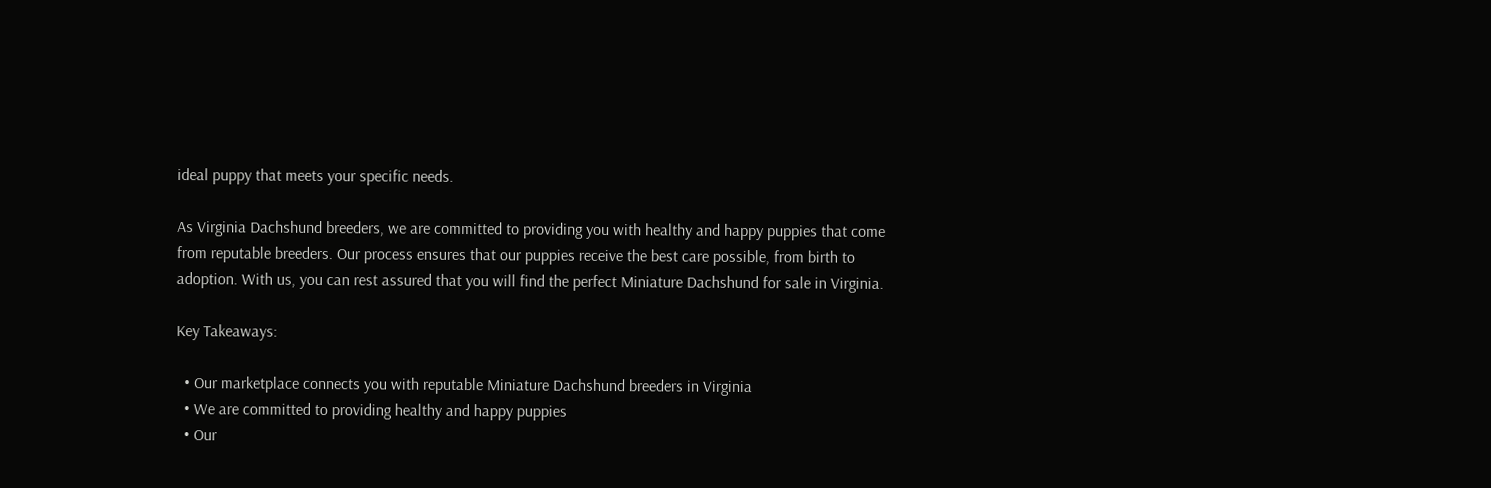ideal puppy that meets your specific needs.

As Virginia Dachshund breeders, we are committed to providing you with healthy and happy puppies that come from reputable breeders. Our process ensures that our puppies receive the best care possible, from birth to adoption. With us, you can rest assured that you will find the perfect Miniature Dachshund for sale in Virginia.

Key Takeaways:

  • Our marketplace connects you with reputable Miniature Dachshund breeders in Virginia
  • We are committed to providing healthy and happy puppies
  • Our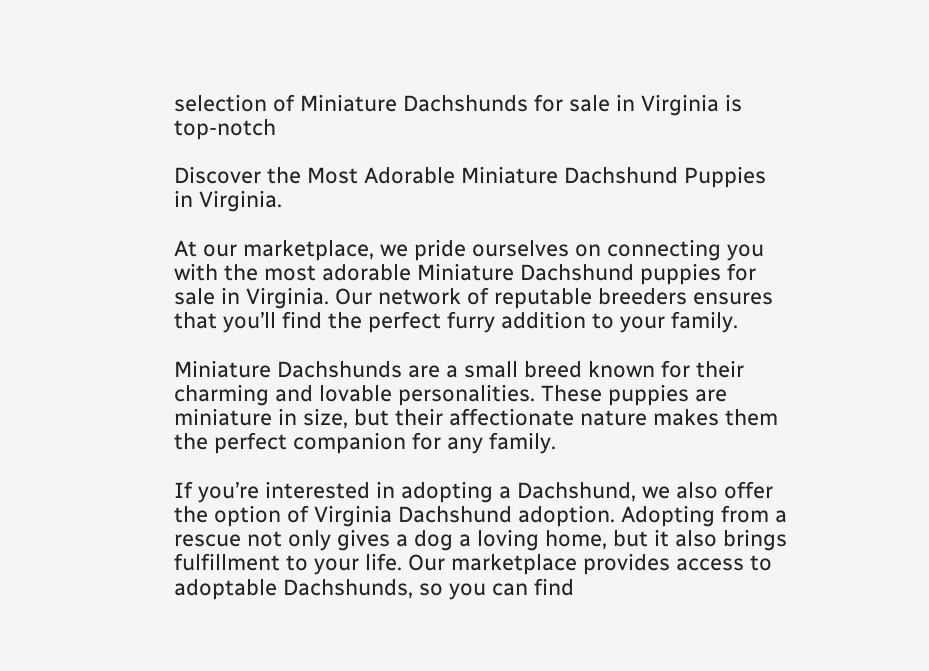selection of Miniature Dachshunds for sale in Virginia is top-notch

Discover the Most Adorable Miniature Dachshund Puppies in Virginia.

At our marketplace, we pride ourselves on connecting you with the most adorable Miniature Dachshund puppies for sale in Virginia. Our network of reputable breeders ensures that you’ll find the perfect furry addition to your family.

Miniature Dachshunds are a small breed known for their charming and lovable personalities. These puppies are miniature in size, but their affectionate nature makes them the perfect companion for any family.

If you’re interested in adopting a Dachshund, we also offer the option of Virginia Dachshund adoption. Adopting from a rescue not only gives a dog a loving home, but it also brings fulfillment to your life. Our marketplace provides access to adoptable Dachshunds, so you can find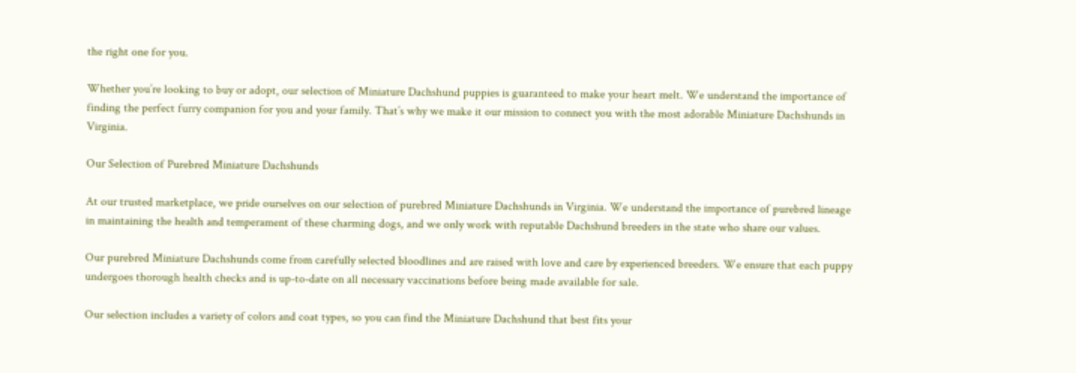the right one for you.

Whether you’re looking to buy or adopt, our selection of Miniature Dachshund puppies is guaranteed to make your heart melt. We understand the importance of finding the perfect furry companion for you and your family. That’s why we make it our mission to connect you with the most adorable Miniature Dachshunds in Virginia.

Our Selection of Purebred Miniature Dachshunds

At our trusted marketplace, we pride ourselves on our selection of purebred Miniature Dachshunds in Virginia. We understand the importance of purebred lineage in maintaining the health and temperament of these charming dogs, and we only work with reputable Dachshund breeders in the state who share our values.

Our purebred Miniature Dachshunds come from carefully selected bloodlines and are raised with love and care by experienced breeders. We ensure that each puppy undergoes thorough health checks and is up-to-date on all necessary vaccinations before being made available for sale.

Our selection includes a variety of colors and coat types, so you can find the Miniature Dachshund that best fits your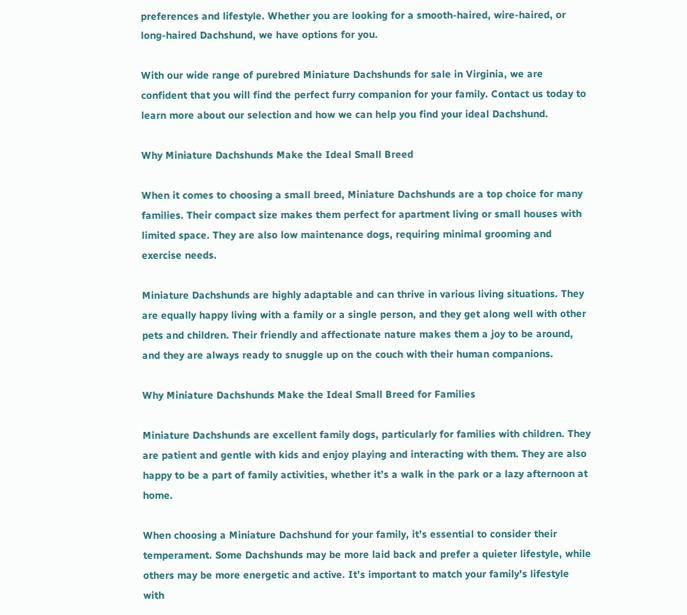preferences and lifestyle. Whether you are looking for a smooth-haired, wire-haired, or long-haired Dachshund, we have options for you.

With our wide range of purebred Miniature Dachshunds for sale in Virginia, we are confident that you will find the perfect furry companion for your family. Contact us today to learn more about our selection and how we can help you find your ideal Dachshund.

Why Miniature Dachshunds Make the Ideal Small Breed

When it comes to choosing a small breed, Miniature Dachshunds are a top choice for many families. Their compact size makes them perfect for apartment living or small houses with limited space. They are also low maintenance dogs, requiring minimal grooming and exercise needs.

Miniature Dachshunds are highly adaptable and can thrive in various living situations. They are equally happy living with a family or a single person, and they get along well with other pets and children. Their friendly and affectionate nature makes them a joy to be around, and they are always ready to snuggle up on the couch with their human companions.

Why Miniature Dachshunds Make the Ideal Small Breed for Families

Miniature Dachshunds are excellent family dogs, particularly for families with children. They are patient and gentle with kids and enjoy playing and interacting with them. They are also happy to be a part of family activities, whether it’s a walk in the park or a lazy afternoon at home.

When choosing a Miniature Dachshund for your family, it’s essential to consider their temperament. Some Dachshunds may be more laid back and prefer a quieter lifestyle, while others may be more energetic and active. It’s important to match your family’s lifestyle with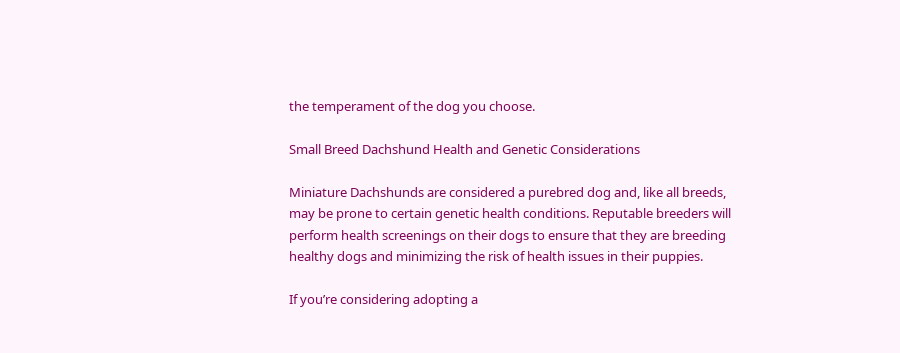the temperament of the dog you choose.

Small Breed Dachshund Health and Genetic Considerations

Miniature Dachshunds are considered a purebred dog and, like all breeds, may be prone to certain genetic health conditions. Reputable breeders will perform health screenings on their dogs to ensure that they are breeding healthy dogs and minimizing the risk of health issues in their puppies.

If you’re considering adopting a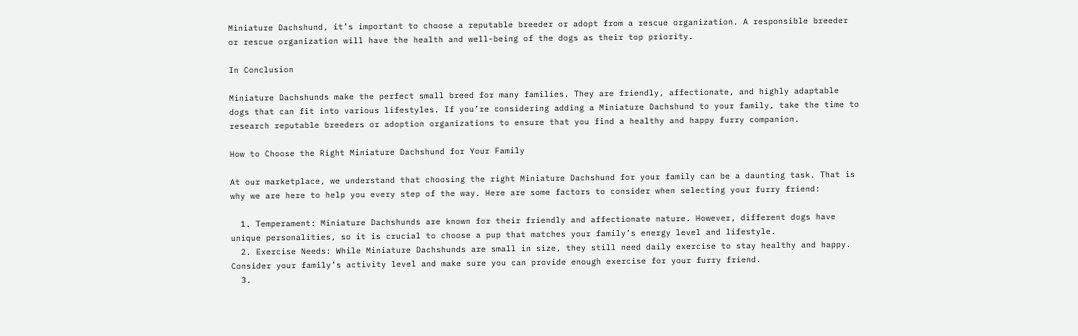Miniature Dachshund, it’s important to choose a reputable breeder or adopt from a rescue organization. A responsible breeder or rescue organization will have the health and well-being of the dogs as their top priority.

In Conclusion

Miniature Dachshunds make the perfect small breed for many families. They are friendly, affectionate, and highly adaptable dogs that can fit into various lifestyles. If you’re considering adding a Miniature Dachshund to your family, take the time to research reputable breeders or adoption organizations to ensure that you find a healthy and happy furry companion.

How to Choose the Right Miniature Dachshund for Your Family

At our marketplace, we understand that choosing the right Miniature Dachshund for your family can be a daunting task. That is why we are here to help you every step of the way. Here are some factors to consider when selecting your furry friend:

  1. Temperament: Miniature Dachshunds are known for their friendly and affectionate nature. However, different dogs have unique personalities, so it is crucial to choose a pup that matches your family’s energy level and lifestyle.
  2. Exercise Needs: While Miniature Dachshunds are small in size, they still need daily exercise to stay healthy and happy. Consider your family’s activity level and make sure you can provide enough exercise for your furry friend.
  3.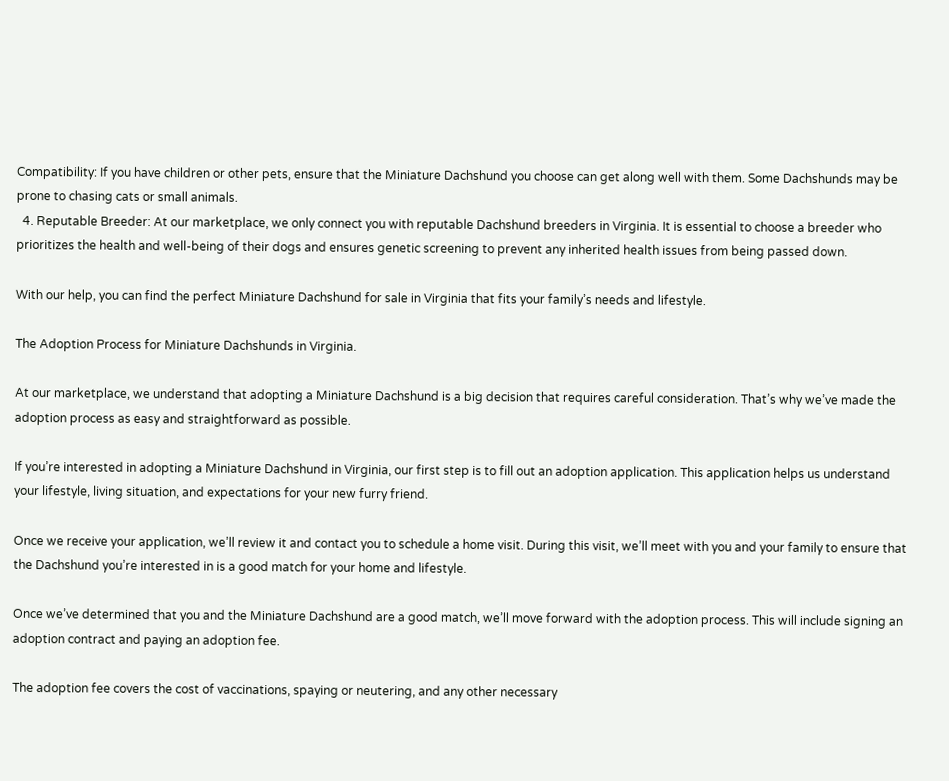Compatibility: If you have children or other pets, ensure that the Miniature Dachshund you choose can get along well with them. Some Dachshunds may be prone to chasing cats or small animals.
  4. Reputable Breeder: At our marketplace, we only connect you with reputable Dachshund breeders in Virginia. It is essential to choose a breeder who prioritizes the health and well-being of their dogs and ensures genetic screening to prevent any inherited health issues from being passed down.

With our help, you can find the perfect Miniature Dachshund for sale in Virginia that fits your family’s needs and lifestyle.

The Adoption Process for Miniature Dachshunds in Virginia.

At our marketplace, we understand that adopting a Miniature Dachshund is a big decision that requires careful consideration. That’s why we’ve made the adoption process as easy and straightforward as possible.

If you’re interested in adopting a Miniature Dachshund in Virginia, our first step is to fill out an adoption application. This application helps us understand your lifestyle, living situation, and expectations for your new furry friend.

Once we receive your application, we’ll review it and contact you to schedule a home visit. During this visit, we’ll meet with you and your family to ensure that the Dachshund you’re interested in is a good match for your home and lifestyle.

Once we’ve determined that you and the Miniature Dachshund are a good match, we’ll move forward with the adoption process. This will include signing an adoption contract and paying an adoption fee.

The adoption fee covers the cost of vaccinations, spaying or neutering, and any other necessary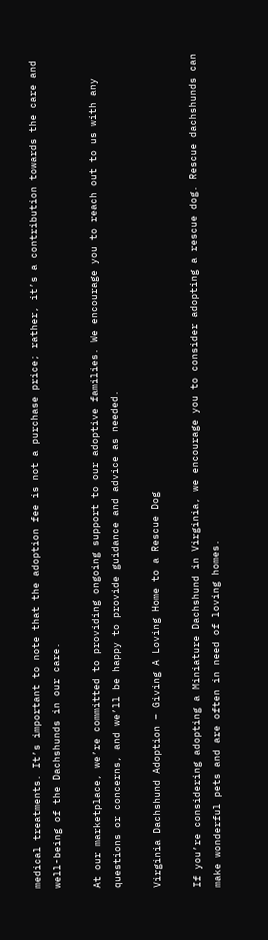medical treatments. It’s important to note that the adoption fee is not a purchase price; rather, it’s a contribution towards the care and well-being of the Dachshunds in our care.

At our marketplace, we’re committed to providing ongoing support to our adoptive families. We encourage you to reach out to us with any questions or concerns, and we’ll be happy to provide guidance and advice as needed.

Virginia Dachshund Adoption – Giving A Loving Home to a Rescue Dog

If you’re considering adopting a Miniature Dachshund in Virginia, we encourage you to consider adopting a rescue dog. Rescue dachshunds can make wonderful pets and are often in need of loving homes.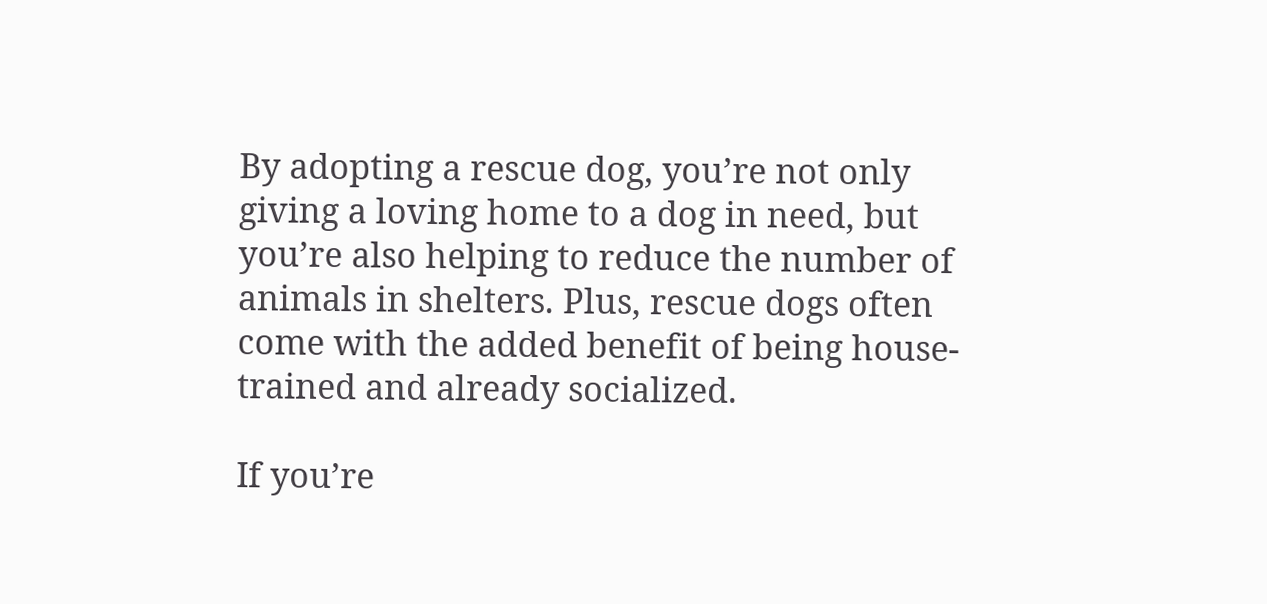By adopting a rescue dog, you’re not only giving a loving home to a dog in need, but you’re also helping to reduce the number of animals in shelters. Plus, rescue dogs often come with the added benefit of being house-trained and already socialized.

If you’re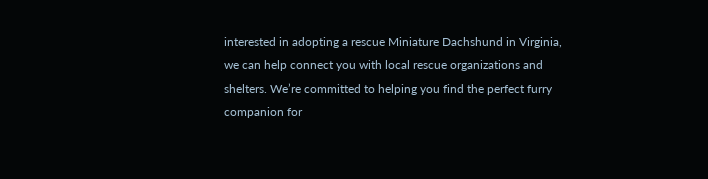interested in adopting a rescue Miniature Dachshund in Virginia, we can help connect you with local rescue organizations and shelters. We’re committed to helping you find the perfect furry companion for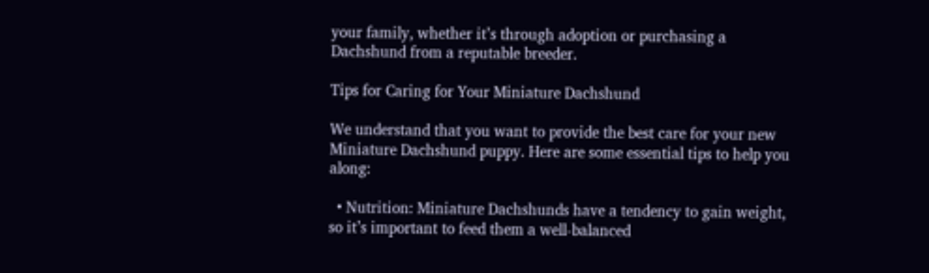your family, whether it’s through adoption or purchasing a Dachshund from a reputable breeder.

Tips for Caring for Your Miniature Dachshund

We understand that you want to provide the best care for your new Miniature Dachshund puppy. Here are some essential tips to help you along:

  • Nutrition: Miniature Dachshunds have a tendency to gain weight, so it’s important to feed them a well-balanced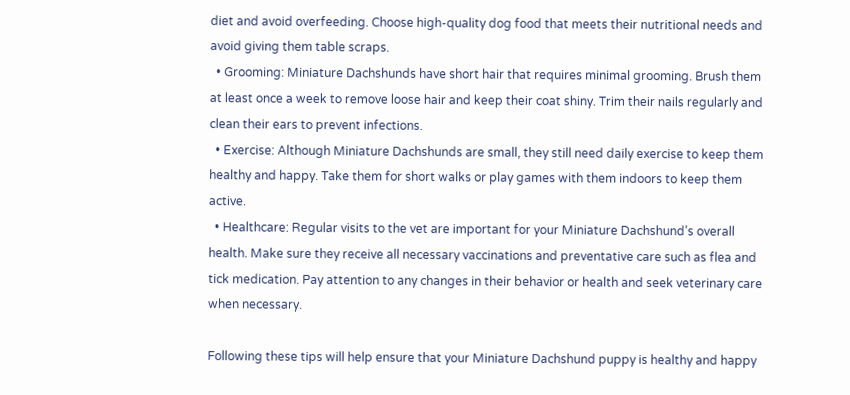diet and avoid overfeeding. Choose high-quality dog food that meets their nutritional needs and avoid giving them table scraps.
  • Grooming: Miniature Dachshunds have short hair that requires minimal grooming. Brush them at least once a week to remove loose hair and keep their coat shiny. Trim their nails regularly and clean their ears to prevent infections.
  • Exercise: Although Miniature Dachshunds are small, they still need daily exercise to keep them healthy and happy. Take them for short walks or play games with them indoors to keep them active.
  • Healthcare: Regular visits to the vet are important for your Miniature Dachshund’s overall health. Make sure they receive all necessary vaccinations and preventative care such as flea and tick medication. Pay attention to any changes in their behavior or health and seek veterinary care when necessary.

Following these tips will help ensure that your Miniature Dachshund puppy is healthy and happy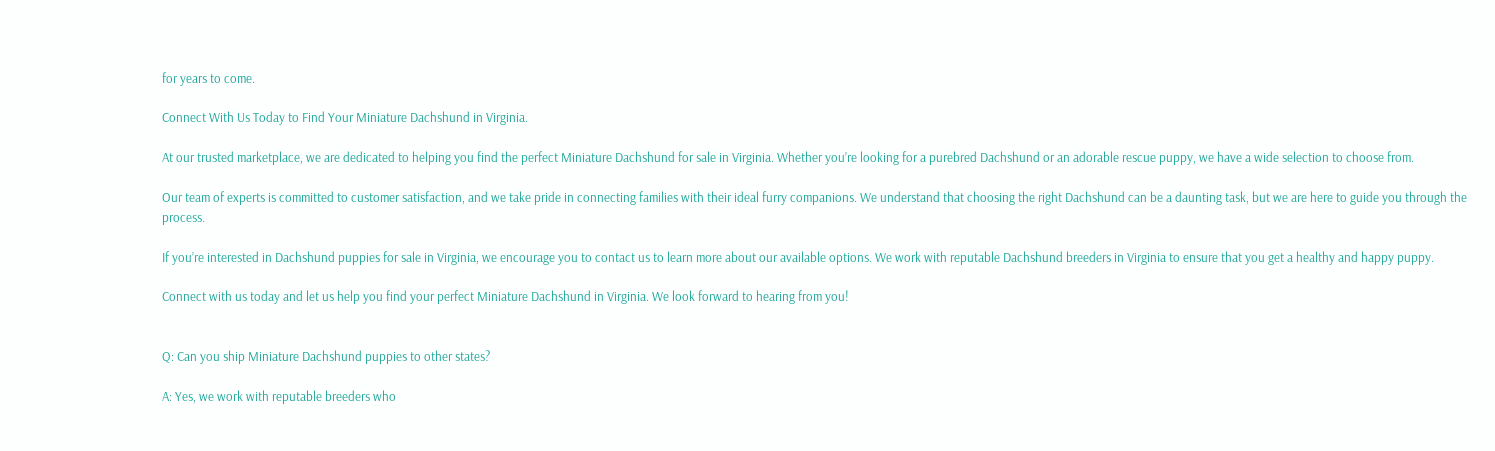for years to come.

Connect With Us Today to Find Your Miniature Dachshund in Virginia.

At our trusted marketplace, we are dedicated to helping you find the perfect Miniature Dachshund for sale in Virginia. Whether you’re looking for a purebred Dachshund or an adorable rescue puppy, we have a wide selection to choose from.

Our team of experts is committed to customer satisfaction, and we take pride in connecting families with their ideal furry companions. We understand that choosing the right Dachshund can be a daunting task, but we are here to guide you through the process.

If you’re interested in Dachshund puppies for sale in Virginia, we encourage you to contact us to learn more about our available options. We work with reputable Dachshund breeders in Virginia to ensure that you get a healthy and happy puppy.

Connect with us today and let us help you find your perfect Miniature Dachshund in Virginia. We look forward to hearing from you!


Q: Can you ship Miniature Dachshund puppies to other states?

A: Yes, we work with reputable breeders who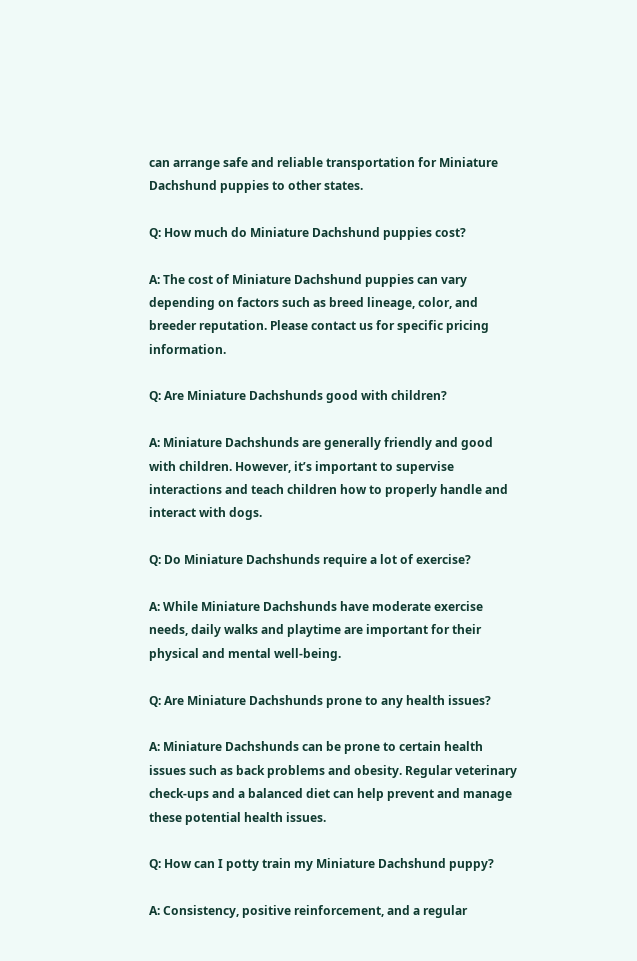can arrange safe and reliable transportation for Miniature Dachshund puppies to other states.

Q: How much do Miniature Dachshund puppies cost?

A: The cost of Miniature Dachshund puppies can vary depending on factors such as breed lineage, color, and breeder reputation. Please contact us for specific pricing information.

Q: Are Miniature Dachshunds good with children?

A: Miniature Dachshunds are generally friendly and good with children. However, it’s important to supervise interactions and teach children how to properly handle and interact with dogs.

Q: Do Miniature Dachshunds require a lot of exercise?

A: While Miniature Dachshunds have moderate exercise needs, daily walks and playtime are important for their physical and mental well-being.

Q: Are Miniature Dachshunds prone to any health issues?

A: Miniature Dachshunds can be prone to certain health issues such as back problems and obesity. Regular veterinary check-ups and a balanced diet can help prevent and manage these potential health issues.

Q: How can I potty train my Miniature Dachshund puppy?

A: Consistency, positive reinforcement, and a regular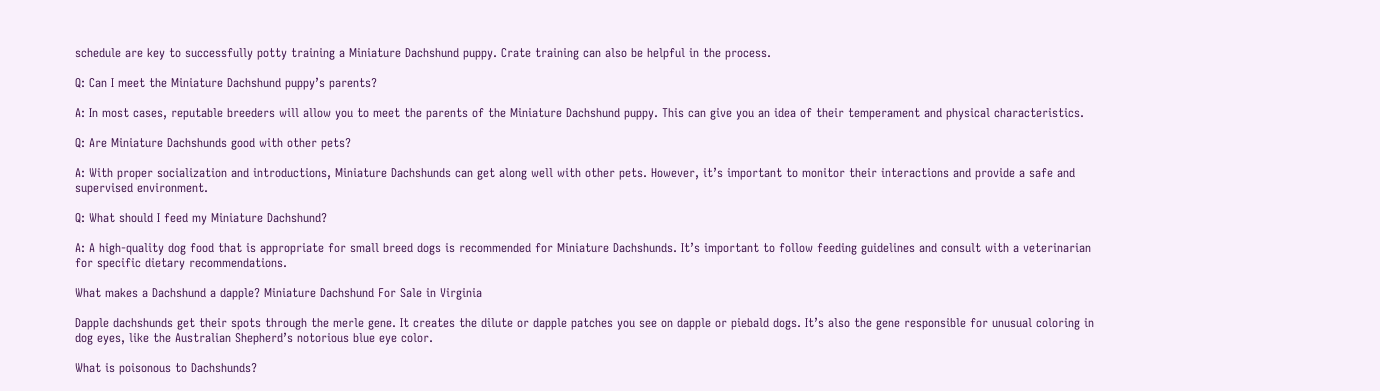schedule are key to successfully potty training a Miniature Dachshund puppy. Crate training can also be helpful in the process.

Q: Can I meet the Miniature Dachshund puppy’s parents?

A: In most cases, reputable breeders will allow you to meet the parents of the Miniature Dachshund puppy. This can give you an idea of their temperament and physical characteristics.

Q: Are Miniature Dachshunds good with other pets?

A: With proper socialization and introductions, Miniature Dachshunds can get along well with other pets. However, it’s important to monitor their interactions and provide a safe and supervised environment.

Q: What should I feed my Miniature Dachshund?

A: A high-quality dog food that is appropriate for small breed dogs is recommended for Miniature Dachshunds. It’s important to follow feeding guidelines and consult with a veterinarian for specific dietary recommendations.

What makes a Dachshund a dapple? Miniature Dachshund For Sale in Virginia

Dapple dachshunds get their spots through the merle gene. It creates the dilute or dapple patches you see on dapple or piebald dogs. It’s also the gene responsible for unusual coloring in dog eyes, like the Australian Shepherd’s notorious blue eye color.

What is poisonous to Dachshunds?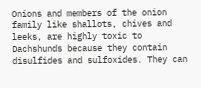Onions and members of the onion family like shallots, chives and leeks, are highly toxic to Dachshunds because they contain disulfides and sulfoxides. They can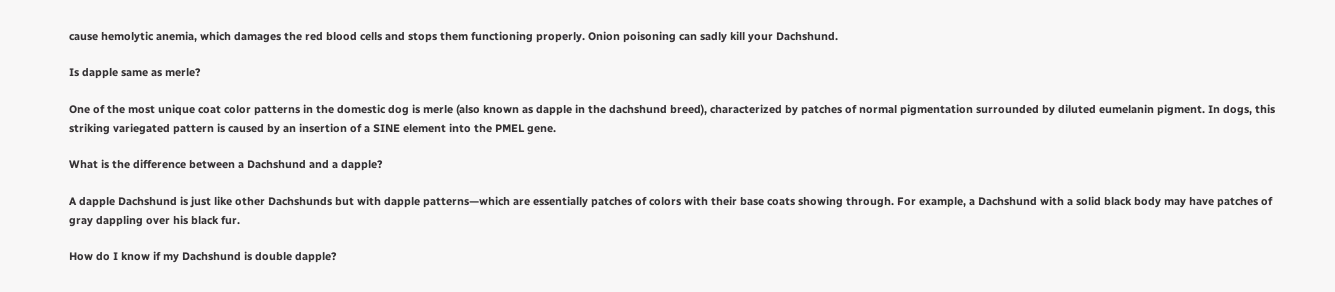cause hemolytic anemia, which damages the red blood cells and stops them functioning properly. Onion poisoning can sadly kill your Dachshund.

Is dapple same as merle?

One of the most unique coat color patterns in the domestic dog is merle (also known as dapple in the dachshund breed), characterized by patches of normal pigmentation surrounded by diluted eumelanin pigment. In dogs, this striking variegated pattern is caused by an insertion of a SINE element into the PMEL gene.

What is the difference between a Dachshund and a dapple?

A dapple Dachshund is just like other Dachshunds but with dapple patterns—which are essentially patches of colors with their base coats showing through. For example, a Dachshund with a solid black body may have patches of gray dappling over his black fur.

How do I know if my Dachshund is double dapple?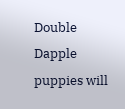Double Dapple puppies will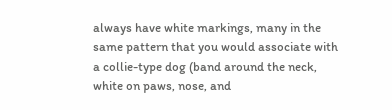always have white markings, many in the same pattern that you would associate with a collie-type dog (band around the neck, white on paws, nose, and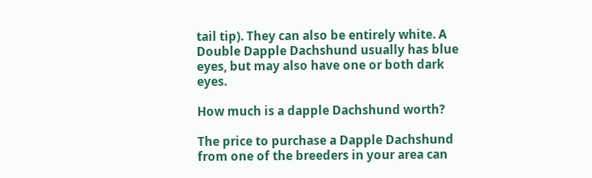tail tip). They can also be entirely white. A Double Dapple Dachshund usually has blue eyes, but may also have one or both dark eyes.

How much is a dapple Dachshund worth?

The price to purchase a Dapple Dachshund from one of the breeders in your area can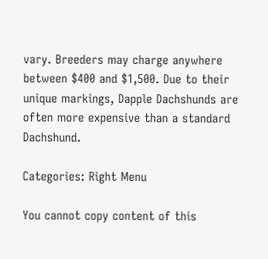vary. Breeders may charge anywhere between $400 and $1,500. Due to their unique markings, Dapple Dachshunds are often more expensive than a standard Dachshund.

Categories: Right Menu

You cannot copy content of this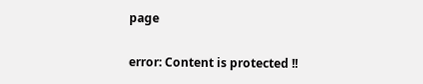page

error: Content is protected !!